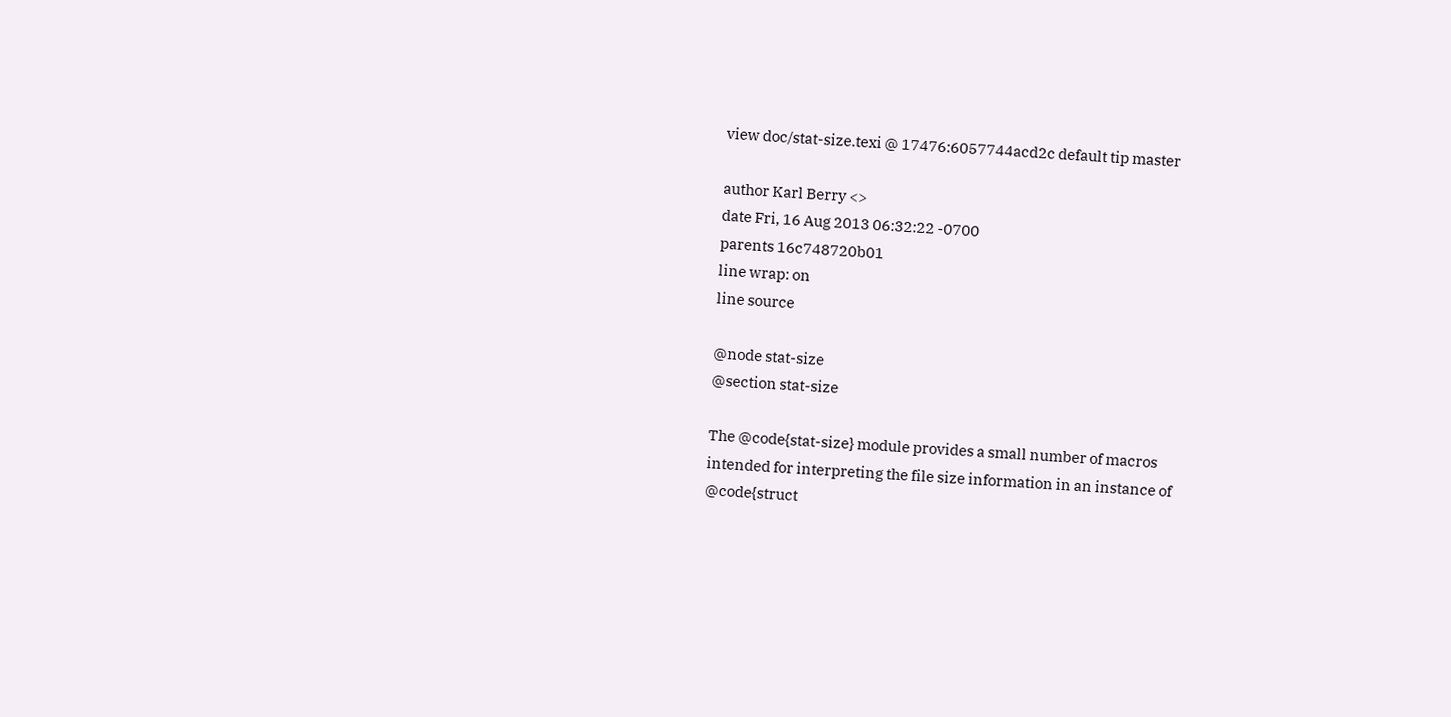view doc/stat-size.texi @ 17476:6057744acd2c default tip master

author Karl Berry <>
date Fri, 16 Aug 2013 06:32:22 -0700
parents 16c748720b01
line wrap: on
line source

@node stat-size
@section stat-size

The @code{stat-size} module provides a small number of macros
intended for interpreting the file size information in an instance of
@code{struct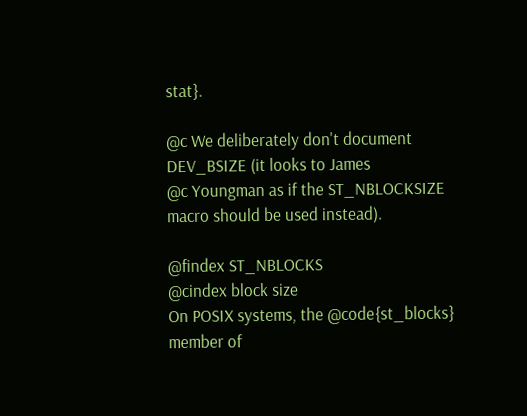stat}.

@c We deliberately don't document DEV_BSIZE (it looks to James
@c Youngman as if the ST_NBLOCKSIZE macro should be used instead).

@findex ST_NBLOCKS
@cindex block size
On POSIX systems, the @code{st_blocks} member of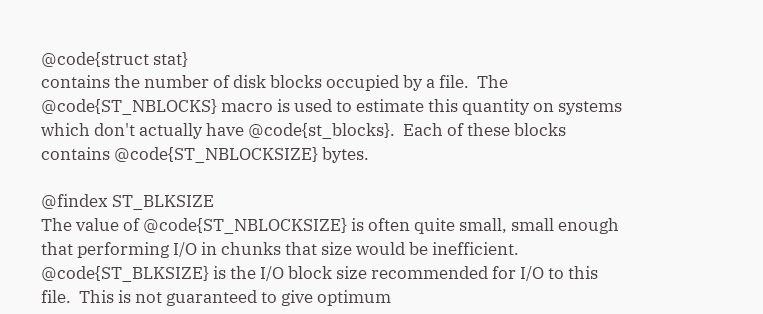@code{struct stat}
contains the number of disk blocks occupied by a file.  The
@code{ST_NBLOCKS} macro is used to estimate this quantity on systems
which don't actually have @code{st_blocks}.  Each of these blocks
contains @code{ST_NBLOCKSIZE} bytes.

@findex ST_BLKSIZE
The value of @code{ST_NBLOCKSIZE} is often quite small, small enough
that performing I/O in chunks that size would be inefficient.
@code{ST_BLKSIZE} is the I/O block size recommended for I/O to this
file.  This is not guaranteed to give optimum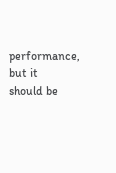performance, but it
should be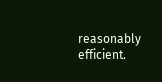reasonably efficient.